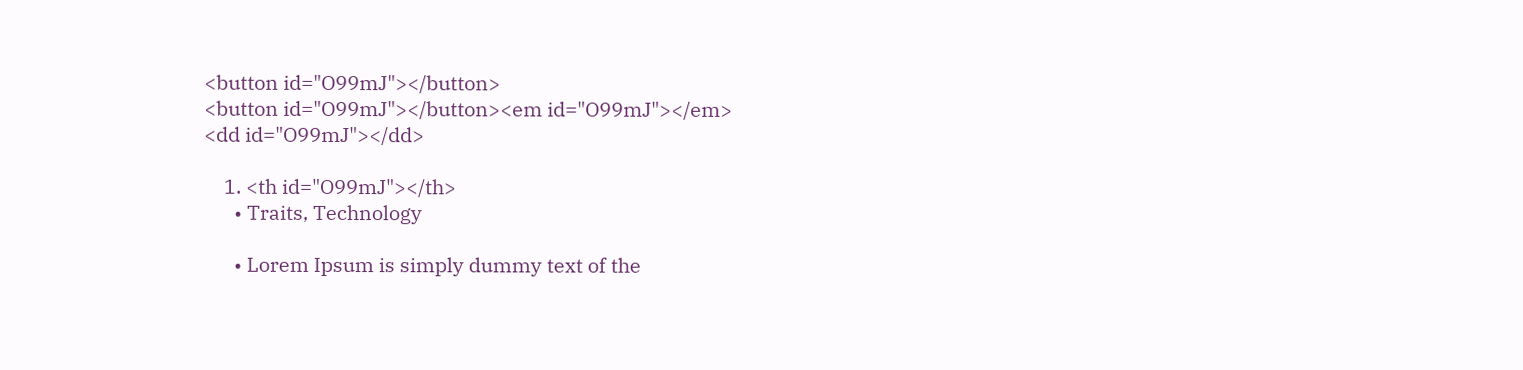<button id="O99mJ"></button>
<button id="O99mJ"></button><em id="O99mJ"></em>
<dd id="O99mJ"></dd>

    1. <th id="O99mJ"></th>
      • Traits, Technology

      • Lorem Ipsum is simply dummy text of the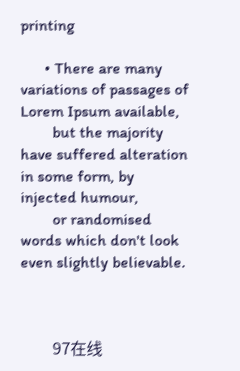printing

      • There are many variations of passages of Lorem Ipsum available,
        but the majority have suffered alteration in some form, by injected humour,
        or randomised words which don't look even slightly believable.



        97在线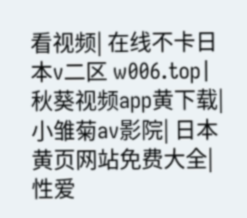看视频| 在线不卡日本v二区 w006.top| 秋葵视频app黄下载| 小雏菊av影院| 日本黄页网站免费大全| 性爱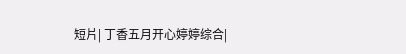短片| 丁香五月开心婷婷综合|